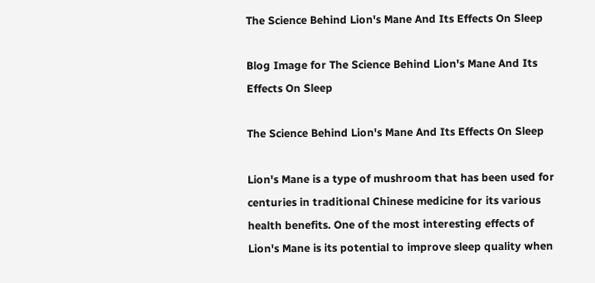The Science Behind Lion's Mane And Its Effects On Sleep

Blog Image for The Science Behind Lion's Mane And Its Effects On Sleep

The Science Behind Lion's Mane And Its Effects On Sleep

Lion's Mane is a type of mushroom that has been used for centuries in traditional Chinese medicine for its various health benefits. One of the most interesting effects of Lion's Mane is its potential to improve sleep quality when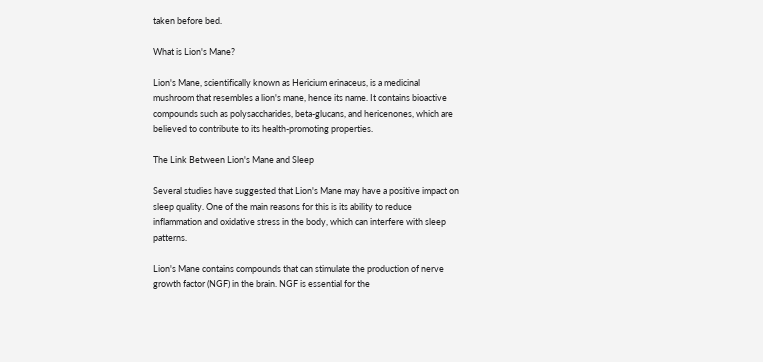taken before bed.

What is Lion's Mane?

Lion's Mane, scientifically known as Hericium erinaceus, is a medicinal mushroom that resembles a lion's mane, hence its name. It contains bioactive compounds such as polysaccharides, beta-glucans, and hericenones, which are believed to contribute to its health-promoting properties.

The Link Between Lion's Mane and Sleep

Several studies have suggested that Lion's Mane may have a positive impact on sleep quality. One of the main reasons for this is its ability to reduce inflammation and oxidative stress in the body, which can interfere with sleep patterns.

Lion's Mane contains compounds that can stimulate the production of nerve growth factor (NGF) in the brain. NGF is essential for the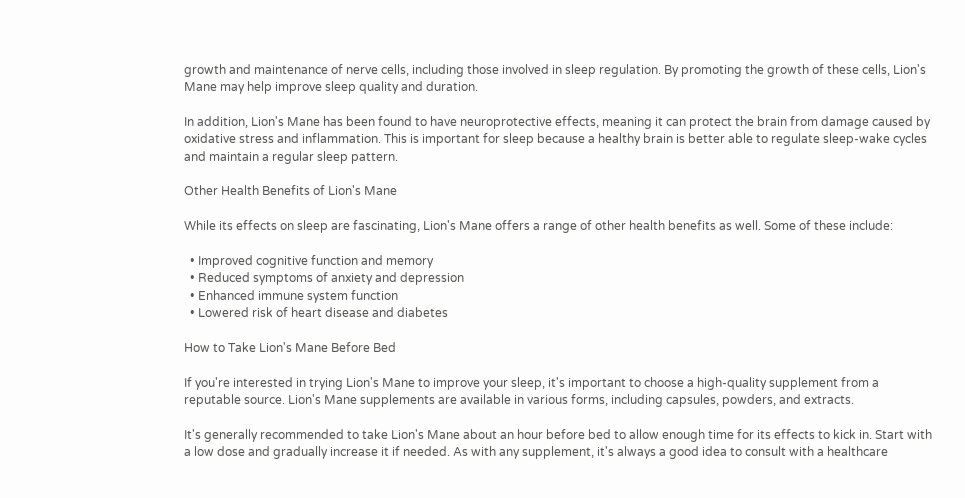growth and maintenance of nerve cells, including those involved in sleep regulation. By promoting the growth of these cells, Lion's Mane may help improve sleep quality and duration.

In addition, Lion's Mane has been found to have neuroprotective effects, meaning it can protect the brain from damage caused by oxidative stress and inflammation. This is important for sleep because a healthy brain is better able to regulate sleep-wake cycles and maintain a regular sleep pattern.

Other Health Benefits of Lion's Mane

While its effects on sleep are fascinating, Lion's Mane offers a range of other health benefits as well. Some of these include:

  • Improved cognitive function and memory
  • Reduced symptoms of anxiety and depression
  • Enhanced immune system function
  • Lowered risk of heart disease and diabetes

How to Take Lion's Mane Before Bed

If you're interested in trying Lion's Mane to improve your sleep, it's important to choose a high-quality supplement from a reputable source. Lion's Mane supplements are available in various forms, including capsules, powders, and extracts.

It's generally recommended to take Lion's Mane about an hour before bed to allow enough time for its effects to kick in. Start with a low dose and gradually increase it if needed. As with any supplement, it's always a good idea to consult with a healthcare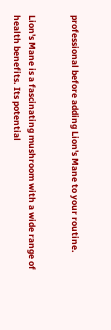professional before adding Lion's Mane to your routine.


Lion's Mane is a fascinating mushroom with a wide range of health benefits. Its potential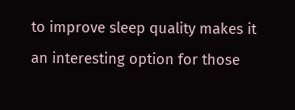to improve sleep quality makes it an interesting option for those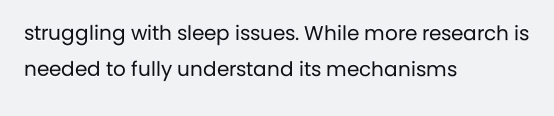struggling with sleep issues. While more research is needed to fully understand its mechanisms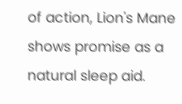of action, Lion's Mane shows promise as a natural sleep aid.